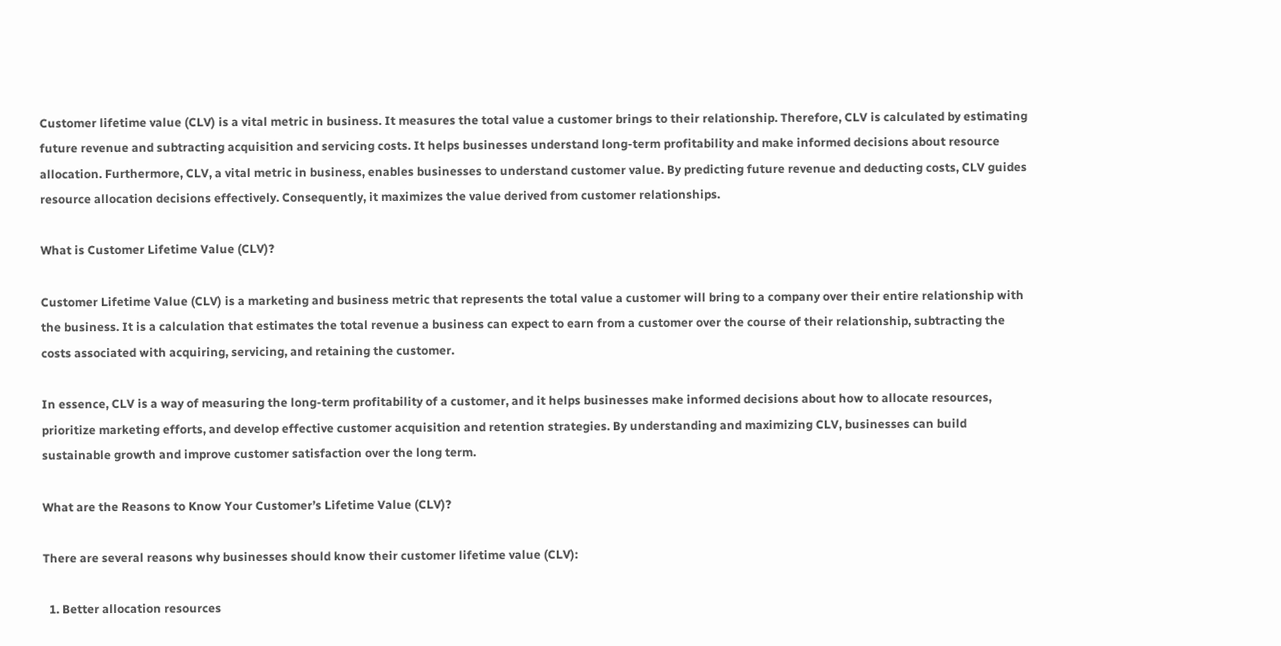Customer lifetime value (CLV) is a vital metric in business. It measures the total value a customer brings to their relationship. Therefore, CLV is calculated by estimating future revenue and subtracting acquisition and servicing costs. It helps businesses understand long-term profitability and make informed decisions about resource allocation. Furthermore, CLV, a vital metric in business, enables businesses to understand customer value. By predicting future revenue and deducting costs, CLV guides resource allocation decisions effectively. Consequently, it maximizes the value derived from customer relationships.

What is Customer Lifetime Value (CLV)?

Customer Lifetime Value (CLV) is a marketing and business metric that represents the total value a customer will bring to a company over their entire relationship with the business. It is a calculation that estimates the total revenue a business can expect to earn from a customer over the course of their relationship, subtracting the costs associated with acquiring, servicing, and retaining the customer.

In essence, CLV is a way of measuring the long-term profitability of a customer, and it helps businesses make informed decisions about how to allocate resources, prioritize marketing efforts, and develop effective customer acquisition and retention strategies. By understanding and maximizing CLV, businesses can build sustainable growth and improve customer satisfaction over the long term.

What are the Reasons to Know Your Customer’s Lifetime Value (CLV)?

There are several reasons why businesses should know their customer lifetime value (CLV):

  1. Better allocation resources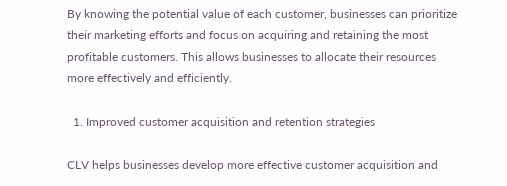By knowing the potential value of each customer, businesses can prioritize their marketing efforts and focus on acquiring and retaining the most profitable customers. This allows businesses to allocate their resources more effectively and efficiently.

  1. Improved customer acquisition and retention strategies

CLV helps businesses develop more effective customer acquisition and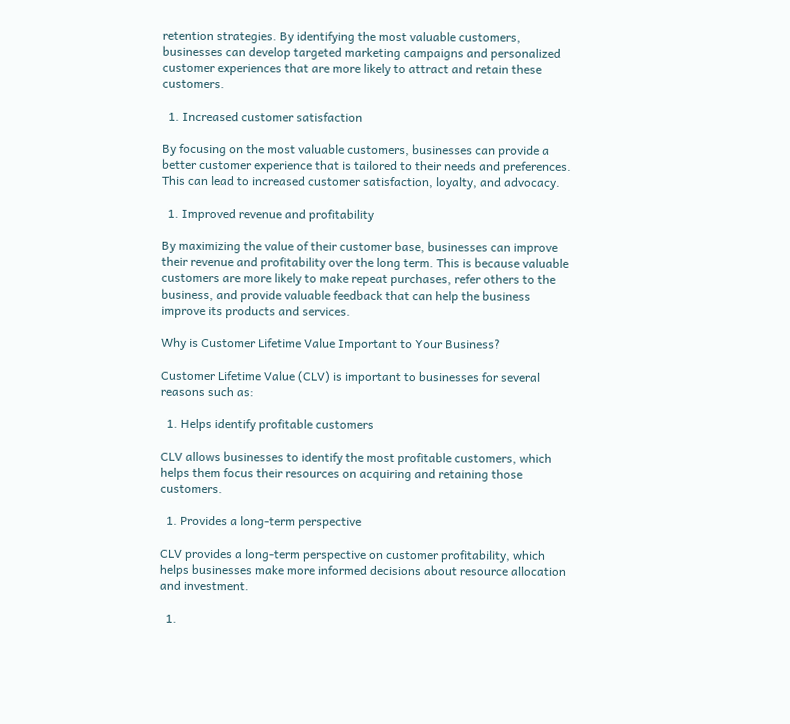retention strategies. By identifying the most valuable customers, businesses can develop targeted marketing campaigns and personalized customer experiences that are more likely to attract and retain these customers.

  1. Increased customer satisfaction

By focusing on the most valuable customers, businesses can provide a better customer experience that is tailored to their needs and preferences. This can lead to increased customer satisfaction, loyalty, and advocacy.

  1. Improved revenue and profitability

By maximizing the value of their customer base, businesses can improve their revenue and profitability over the long term. This is because valuable customers are more likely to make repeat purchases, refer others to the business, and provide valuable feedback that can help the business improve its products and services.

Why is Customer Lifetime Value Important to Your Business?

Customer Lifetime Value (CLV) is important to businesses for several reasons such as:

  1. Helps identify profitable customers

CLV allows businesses to identify the most profitable customers, which helps them focus their resources on acquiring and retaining those customers.

  1. Provides a long-term perspective

CLV provides a long-term perspective on customer profitability, which helps businesses make more informed decisions about resource allocation and investment.

  1.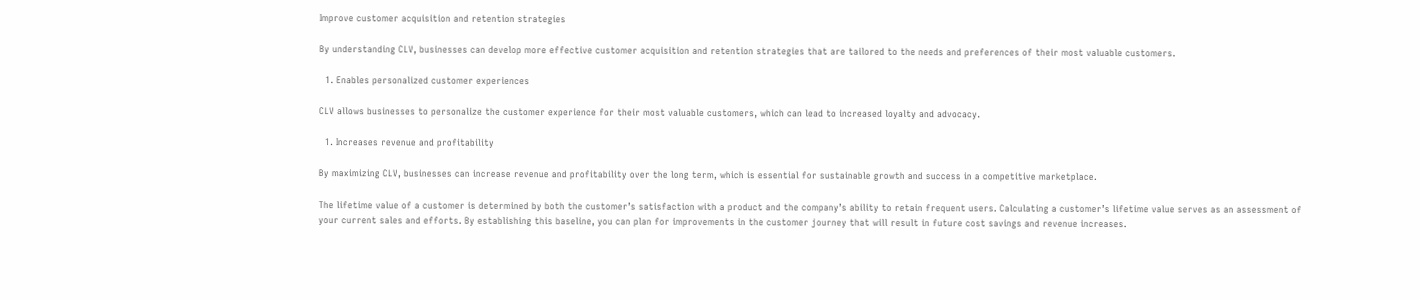Improve customer acquisition and retention strategies

By understanding CLV, businesses can develop more effective customer acquisition and retention strategies that are tailored to the needs and preferences of their most valuable customers.

  1. Enables personalized customer experiences

CLV allows businesses to personalize the customer experience for their most valuable customers, which can lead to increased loyalty and advocacy.

  1. Increases revenue and profitability

By maximizing CLV, businesses can increase revenue and profitability over the long term, which is essential for sustainable growth and success in a competitive marketplace.

The lifetime value of a customer is determined by both the customer’s satisfaction with a product and the company’s ability to retain frequent users. Calculating a customer’s lifetime value serves as an assessment of your current sales and efforts. By establishing this baseline, you can plan for improvements in the customer journey that will result in future cost savings and revenue increases.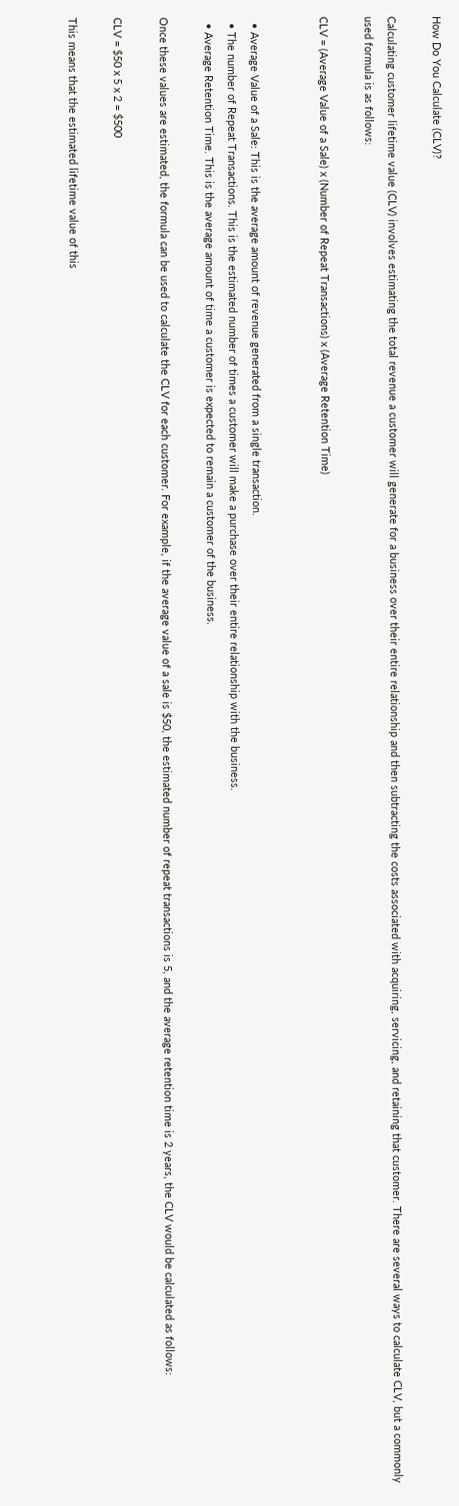How Do You Calculate (CLV)?

Calculating customer lifetime value (CLV) involves estimating the total revenue a customer will generate for a business over their entire relationship and then subtracting the costs associated with acquiring, servicing, and retaining that customer. There are several ways to calculate CLV, but a commonly used formula is as follows:

CLV = (Average Value of a Sale) x (Number of Repeat Transactions) x (Average Retention Time)


  • Average Value of a Sale: This is the average amount of revenue generated from a single transaction.
  • The number of Repeat Transactions. This is the estimated number of times a customer will make a purchase over their entire relationship with the business.
  • Average Retention Time. This is the average amount of time a customer is expected to remain a customer of the business.

Once these values are estimated, the formula can be used to calculate the CLV for each customer. For example, if the average value of a sale is $50, the estimated number of repeat transactions is 5, and the average retention time is 2 years, the CLV would be calculated as follows:

CLV = $50 x 5 x 2 = $500

This means that the estimated lifetime value of this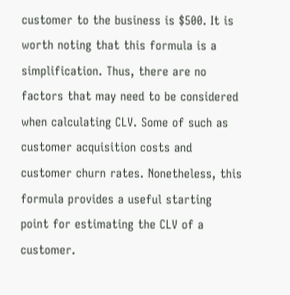customer to the business is $500. It is worth noting that this formula is a simplification. Thus, there are no factors that may need to be considered when calculating CLV. Some of such as customer acquisition costs and customer churn rates. Nonetheless, this formula provides a useful starting point for estimating the CLV of a customer.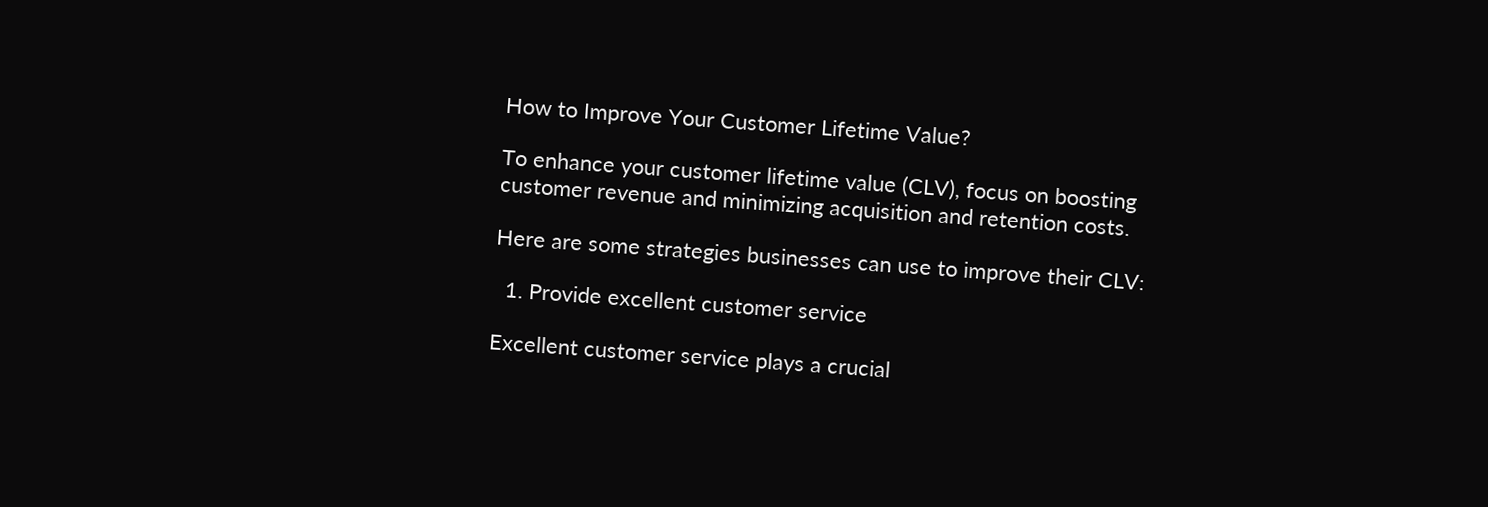How to Improve Your Customer Lifetime Value?

To enhance your customer lifetime value (CLV), focus on boosting customer revenue and minimizing acquisition and retention costs.

Here are some strategies businesses can use to improve their CLV:

  1. Provide excellent customer service

Excellent customer service plays a crucial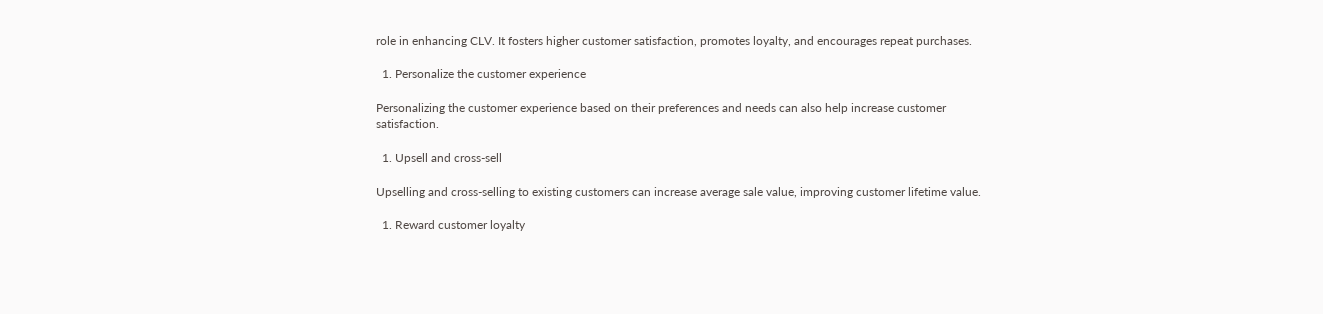role in enhancing CLV. It fosters higher customer satisfaction, promotes loyalty, and encourages repeat purchases.

  1. Personalize the customer experience

Personalizing the customer experience based on their preferences and needs can also help increase customer satisfaction.

  1. Upsell and cross-sell

Upselling and cross-selling to existing customers can increase average sale value, improving customer lifetime value.

  1. Reward customer loyalty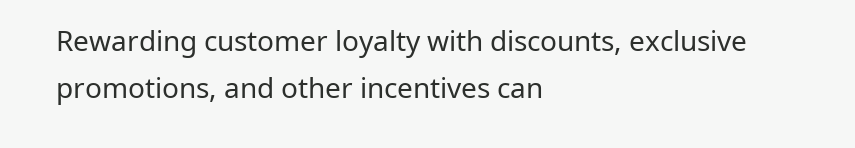Rewarding customer loyalty with discounts, exclusive promotions, and other incentives can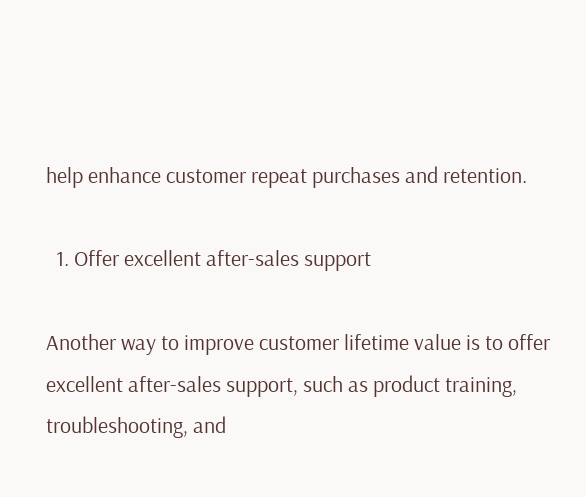help enhance customer repeat purchases and retention.

  1. Offer excellent after-sales support

Another way to improve customer lifetime value is to offer excellent after-sales support, such as product training, troubleshooting, and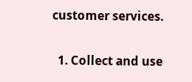customer services.

  1. Collect and use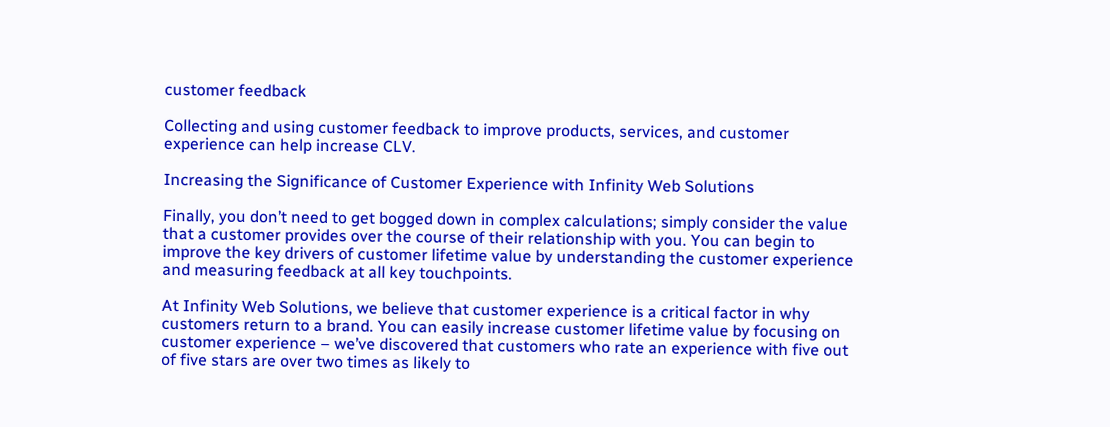customer feedback

Collecting and using customer feedback to improve products, services, and customer experience can help increase CLV.

Increasing the Significance of Customer Experience with Infinity Web Solutions

Finally, you don’t need to get bogged down in complex calculations; simply consider the value that a customer provides over the course of their relationship with you. You can begin to improve the key drivers of customer lifetime value by understanding the customer experience and measuring feedback at all key touchpoints.

At Infinity Web Solutions, we believe that customer experience is a critical factor in why customers return to a brand. You can easily increase customer lifetime value by focusing on customer experience – we’ve discovered that customers who rate an experience with five out of five stars are over two times as likely to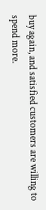buy again, and satisfied customers are willing to spend more.